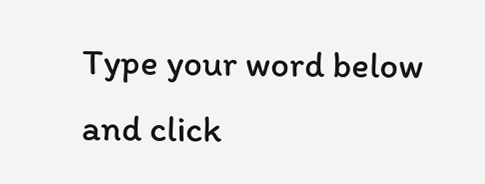Type your word below and click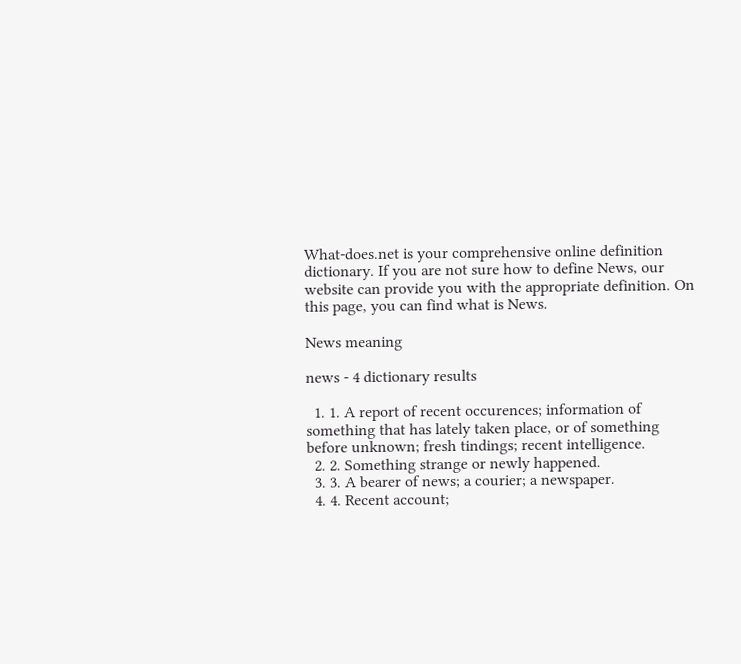What-does.net is your comprehensive online definition dictionary. If you are not sure how to define News, our website can provide you with the appropriate definition. On this page, you can find what is News.

News meaning

news - 4 dictionary results

  1. 1. A report of recent occurences; information of something that has lately taken place, or of something before unknown; fresh tindings; recent intelligence.
  2. 2. Something strange or newly happened.
  3. 3. A bearer of news; a courier; a newspaper.
  4. 4. Recent account;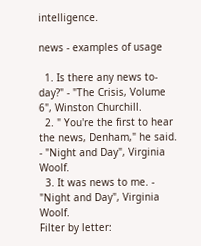intelligence.

news - examples of usage

  1. Is there any news to- day?" - "The Crisis, Volume 6", Winston Churchill.
  2. " You're the first to hear the news, Denham," he said. - "Night and Day", Virginia Woolf.
  3. It was news to me. - "Night and Day", Virginia Woolf.
Filter by letter: